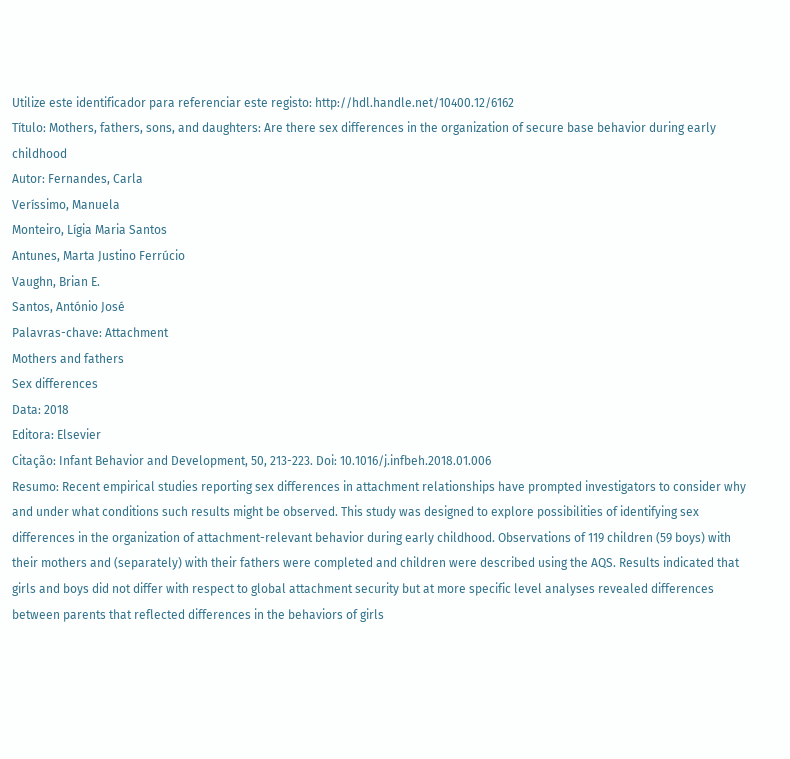Utilize este identificador para referenciar este registo: http://hdl.handle.net/10400.12/6162
Título: Mothers, fathers, sons, and daughters: Are there sex differences in the organization of secure base behavior during early childhood
Autor: Fernandes, Carla
Veríssimo, Manuela
Monteiro, Lígia Maria Santos
Antunes, Marta Justino Ferrúcio
Vaughn, Brian E.
Santos, António José
Palavras-chave: Attachment
Mothers and fathers
Sex differences
Data: 2018
Editora: Elsevier
Citação: Infant Behavior and Development, 50, 213-223. Doi: 10.1016/j.infbeh.2018.01.006
Resumo: Recent empirical studies reporting sex differences in attachment relationships have prompted investigators to consider why and under what conditions such results might be observed. This study was designed to explore possibilities of identifying sex differences in the organization of attachment-relevant behavior during early childhood. Observations of 119 children (59 boys) with their mothers and (separately) with their fathers were completed and children were described using the AQS. Results indicated that girls and boys did not differ with respect to global attachment security but at more specific level analyses revealed differences between parents that reflected differences in the behaviors of girls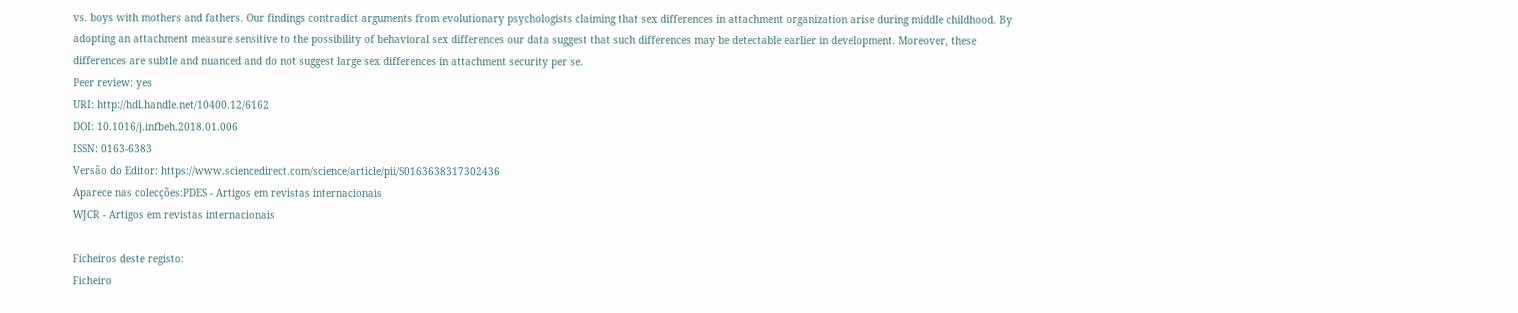vs. boys with mothers and fathers. Our findings contradict arguments from evolutionary psychologists claiming that sex differences in attachment organization arise during middle childhood. By adopting an attachment measure sensitive to the possibility of behavioral sex differences our data suggest that such differences may be detectable earlier in development. Moreover, these differences are subtle and nuanced and do not suggest large sex differences in attachment security per se.
Peer review: yes
URI: http://hdl.handle.net/10400.12/6162
DOI: 10.1016/j.infbeh.2018.01.006
ISSN: 0163-6383
Versão do Editor: https://www.sciencedirect.com/science/article/pii/S0163638317302436
Aparece nas colecções:PDES - Artigos em revistas internacionais
WJCR - Artigos em revistas internacionais

Ficheiros deste registo:
Ficheiro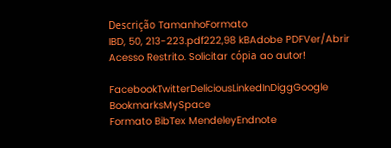Descrição TamanhoFormato
IBD, 50, 213-223.pdf222,98 kBAdobe PDFVer/Abrir    Acesso Restrito. Solicitar cópia ao autor!

FacebookTwitterDeliciousLinkedInDiggGoogle BookmarksMySpace
Formato BibTex MendeleyEndnote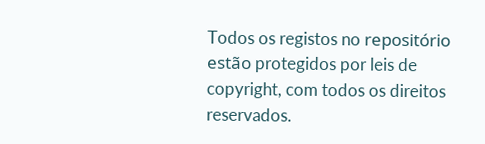Todos os registos no repositório estão protegidos por leis de copyright, com todos os direitos reservados.